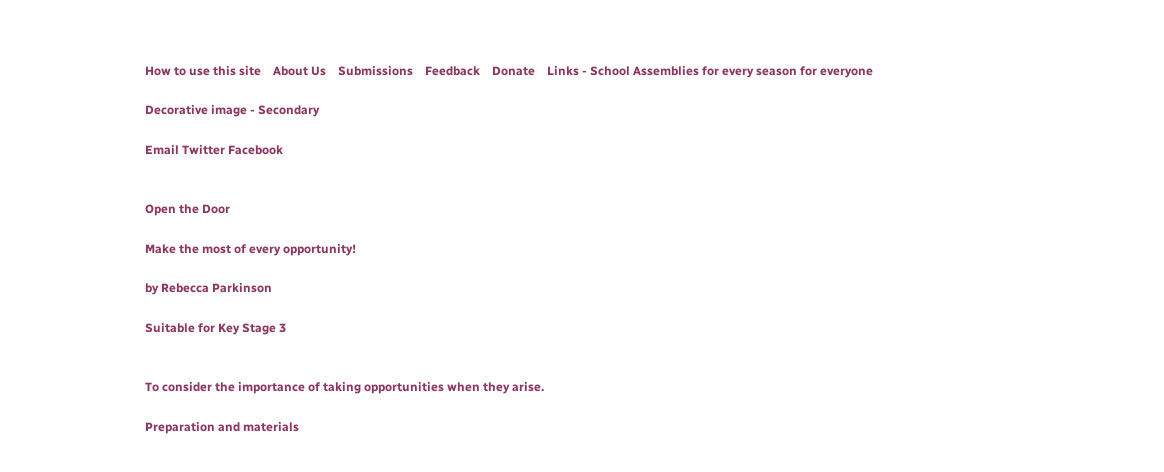How to use this site    About Us    Submissions    Feedback    Donate    Links - School Assemblies for every season for everyone

Decorative image - Secondary

Email Twitter Facebook


Open the Door

Make the most of every opportunity!

by Rebecca Parkinson

Suitable for Key Stage 3


To consider the importance of taking opportunities when they arise.

Preparation and materials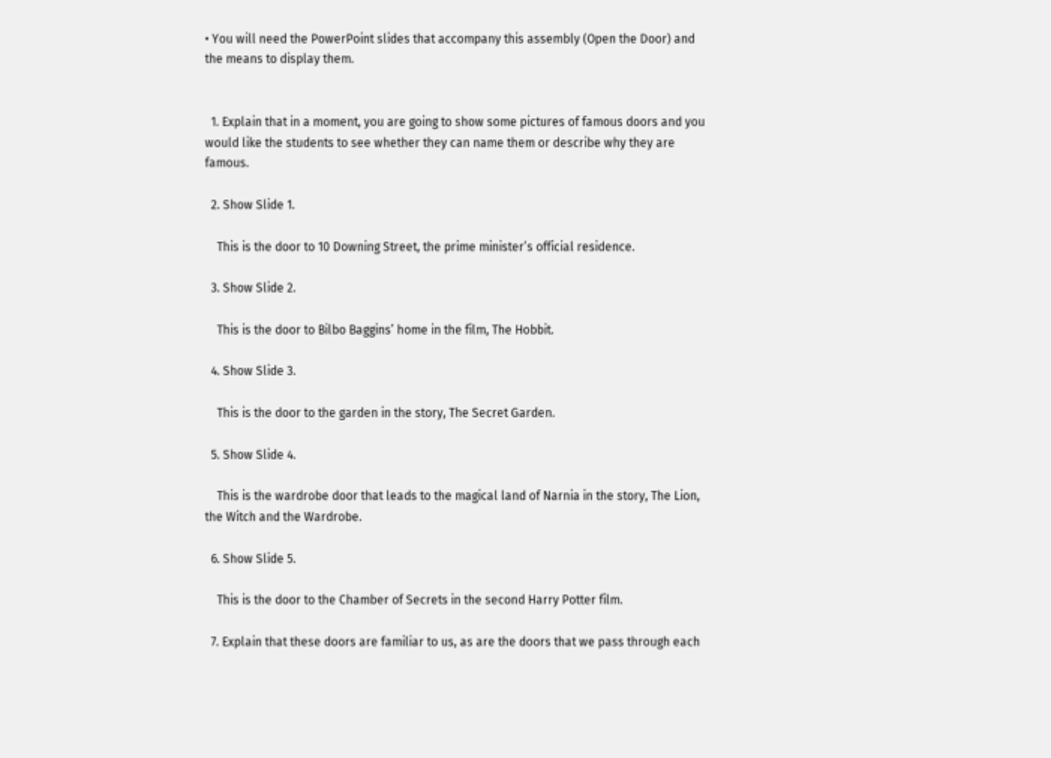• You will need the PowerPoint slides that accompany this assembly (Open the Door) and the means to display them.


  1. Explain that in a moment, you are going to show some pictures of famous doors and you would like the students to see whether they can name them or describe why they are famous.

  2. Show Slide 1.

    This is the door to 10 Downing Street, the prime minister’s official residence.

  3. Show Slide 2.

    This is the door to Bilbo Baggins’ home in the film, The Hobbit.

  4. Show Slide 3.

    This is the door to the garden in the story, The Secret Garden.

  5. Show Slide 4.

    This is the wardrobe door that leads to the magical land of Narnia in the story, The Lion, the Witch and the Wardrobe.

  6. Show Slide 5.

    This is the door to the Chamber of Secrets in the second Harry Potter film.

  7. Explain that these doors are familiar to us, as are the doors that we pass through each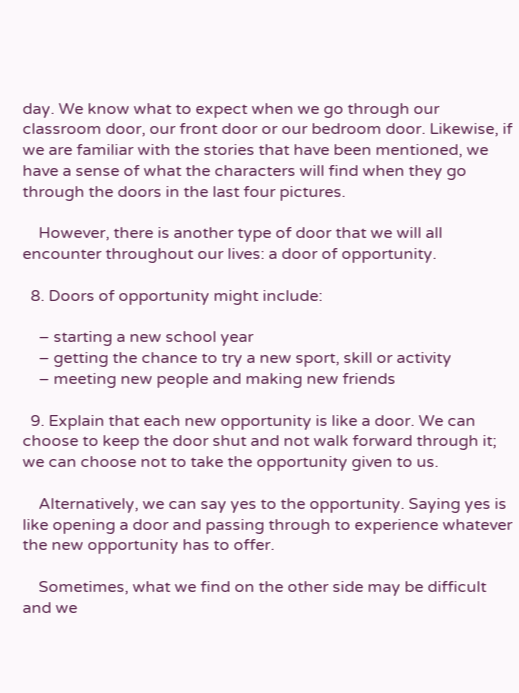day. We know what to expect when we go through our classroom door, our front door or our bedroom door. Likewise, if we are familiar with the stories that have been mentioned, we have a sense of what the characters will find when they go through the doors in the last four pictures.

    However, there is another type of door that we will all encounter throughout our lives: a door of opportunity.

  8. Doors of opportunity might include:

    – starting a new school year
    – getting the chance to try a new sport, skill or activity
    – meeting new people and making new friends

  9. Explain that each new opportunity is like a door. We can choose to keep the door shut and not walk forward through it; we can choose not to take the opportunity given to us.

    Alternatively, we can say yes to the opportunity. Saying yes is like opening a door and passing through to experience whatever the new opportunity has to offer.

    Sometimes, what we find on the other side may be difficult and we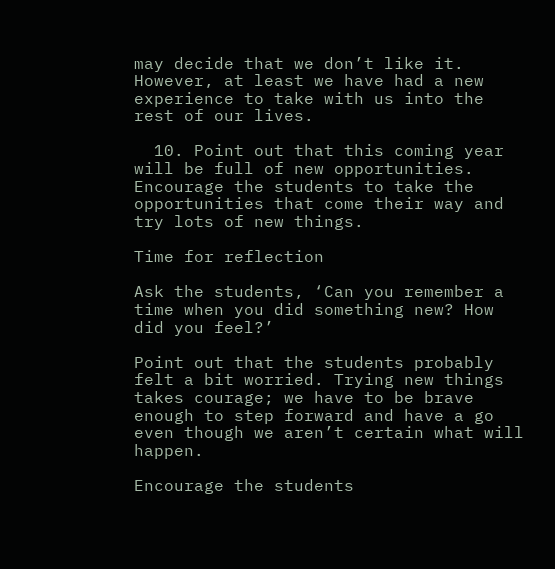may decide that we don’t like it. However, at least we have had a new experience to take with us into the rest of our lives.

  10. Point out that this coming year will be full of new opportunities. Encourage the students to take the opportunities that come their way and try lots of new things.

Time for reflection

Ask the students, ‘Can you remember a time when you did something new? How did you feel?’

Point out that the students probably felt a bit worried. Trying new things takes courage; we have to be brave enough to step forward and have a go even though we aren’t certain what will happen.

Encourage the students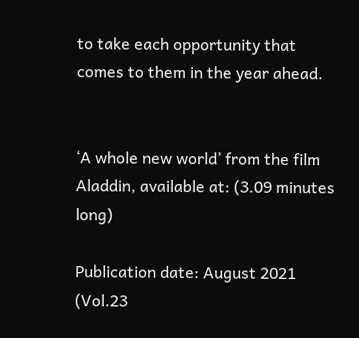to take each opportunity that comes to them in the year ahead.


‘A whole new world’ from the film Aladdin, available at: (3.09 minutes long)

Publication date: August 2021   (Vol.23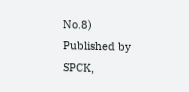No.8)    Published by SPCK,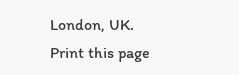London, UK.
Print this page